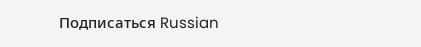Подписаться Russian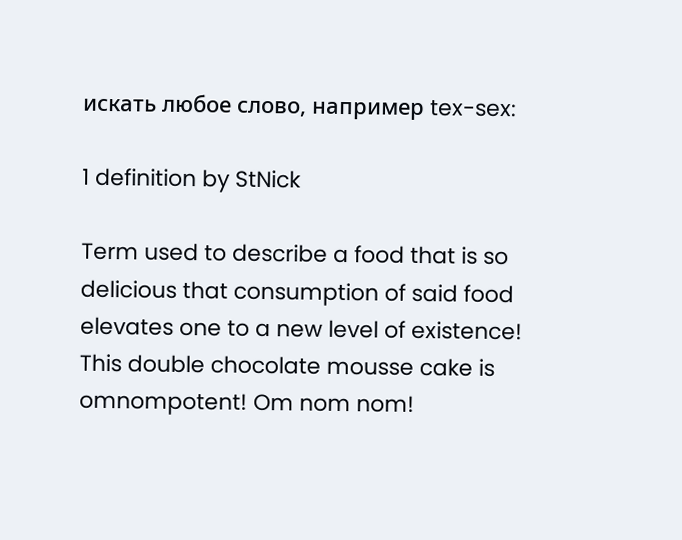искать любое слово, например tex-sex:

1 definition by StNick

Term used to describe a food that is so delicious that consumption of said food elevates one to a new level of existence!
This double chocolate mousse cake is omnompotent! Om nom nom!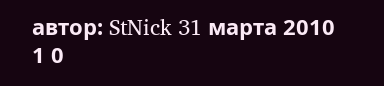автор: StNick 31 марта 2010
1 0